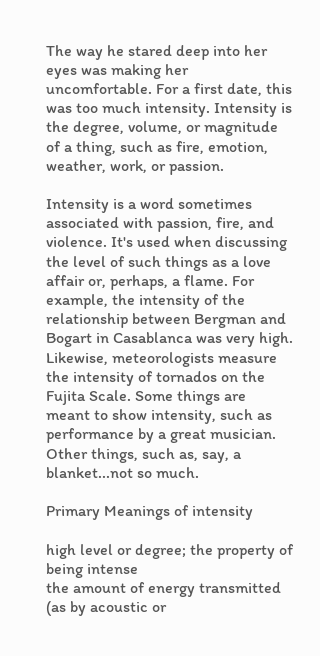The way he stared deep into her eyes was making her uncomfortable. For a first date, this was too much intensity. Intensity is the degree, volume, or magnitude of a thing, such as fire, emotion, weather, work, or passion.

Intensity is a word sometimes associated with passion, fire, and violence. It's used when discussing the level of such things as a love affair or, perhaps, a flame. For example, the intensity of the relationship between Bergman and Bogart in Casablanca was very high. Likewise, meteorologists measure the intensity of tornados on the Fujita Scale. Some things are meant to show intensity, such as performance by a great musician. Other things, such as, say, a blanket...not so much.

Primary Meanings of intensity

high level or degree; the property of being intense
the amount of energy transmitted (as by acoustic or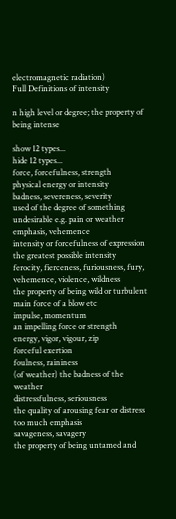electromagnetic radiation)
Full Definitions of intensity

n high level or degree; the property of being intense

show 12 types...
hide 12 types...
force, forcefulness, strength
physical energy or intensity
badness, severeness, severity
used of the degree of something undesirable e.g. pain or weather
emphasis, vehemence
intensity or forcefulness of expression
the greatest possible intensity
ferocity, fierceness, furiousness, fury, vehemence, violence, wildness
the property of being wild or turbulent
main force of a blow etc
impulse, momentum
an impelling force or strength
energy, vigor, vigour, zip
forceful exertion
foulness, raininess
(of weather) the badness of the weather
distressfulness, seriousness
the quality of arousing fear or distress
too much emphasis
savageness, savagery
the property of being untamed and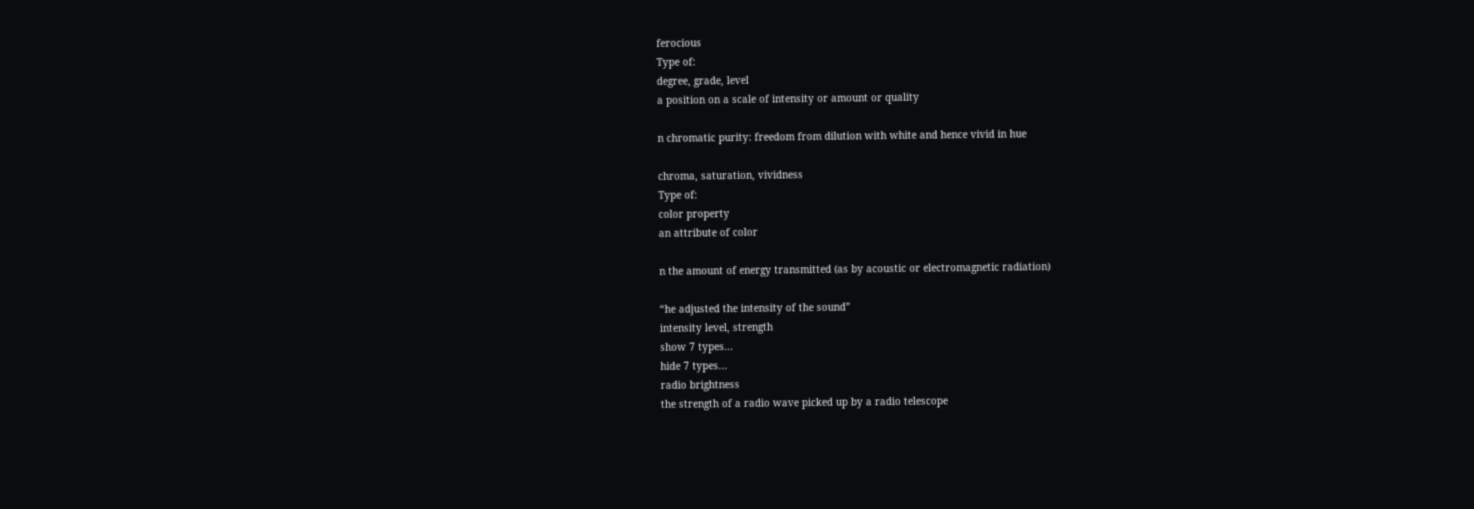ferocious
Type of:
degree, grade, level
a position on a scale of intensity or amount or quality

n chromatic purity: freedom from dilution with white and hence vivid in hue

chroma, saturation, vividness
Type of:
color property
an attribute of color

n the amount of energy transmitted (as by acoustic or electromagnetic radiation)

“he adjusted the intensity of the sound”
intensity level, strength
show 7 types...
hide 7 types...
radio brightness
the strength of a radio wave picked up by a radio telescope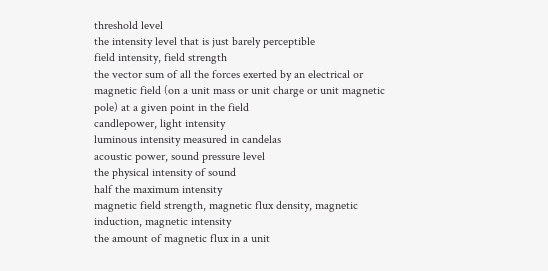threshold level
the intensity level that is just barely perceptible
field intensity, field strength
the vector sum of all the forces exerted by an electrical or magnetic field (on a unit mass or unit charge or unit magnetic pole) at a given point in the field
candlepower, light intensity
luminous intensity measured in candelas
acoustic power, sound pressure level
the physical intensity of sound
half the maximum intensity
magnetic field strength, magnetic flux density, magnetic induction, magnetic intensity
the amount of magnetic flux in a unit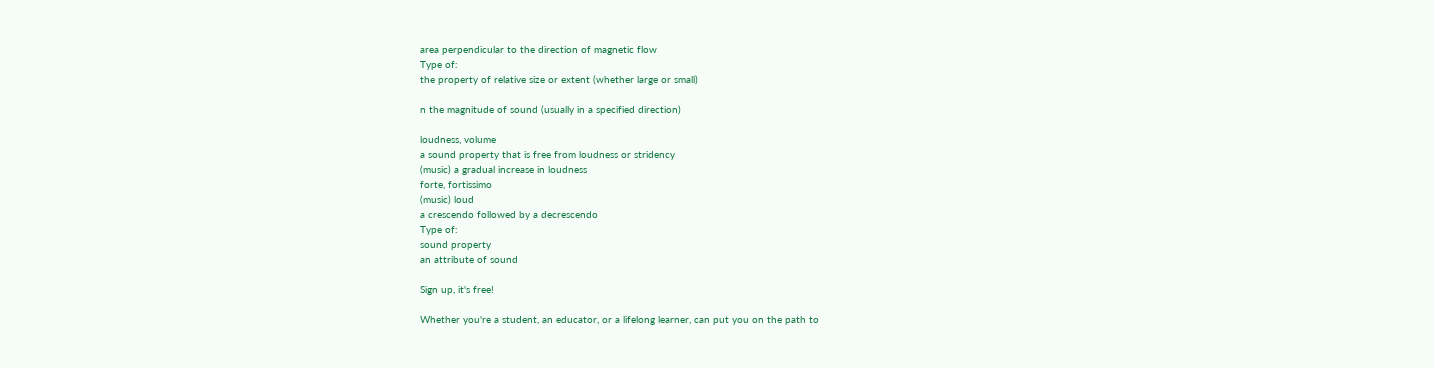area perpendicular to the direction of magnetic flow
Type of:
the property of relative size or extent (whether large or small)

n the magnitude of sound (usually in a specified direction)

loudness, volume
a sound property that is free from loudness or stridency
(music) a gradual increase in loudness
forte, fortissimo
(music) loud
a crescendo followed by a decrescendo
Type of:
sound property
an attribute of sound

Sign up, it's free!

Whether you're a student, an educator, or a lifelong learner, can put you on the path to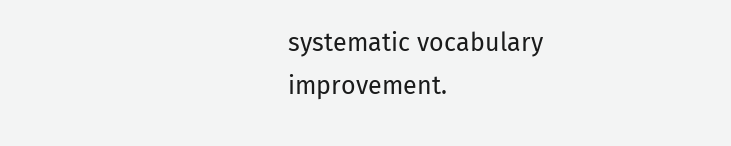systematic vocabulary improvement.